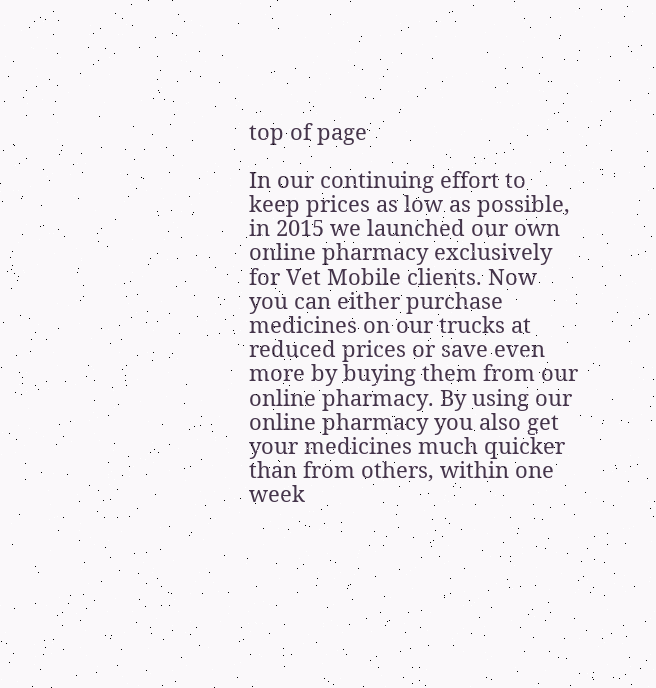top of page

In our continuing effort to keep prices as low as possible, in 2015 we launched our own online pharmacy exclusively for Vet Mobile clients. Now you can either purchase medicines on our trucks at reduced prices or save even more by buying them from our online pharmacy. By using our online pharmacy you also get your medicines much quicker than from others, within one week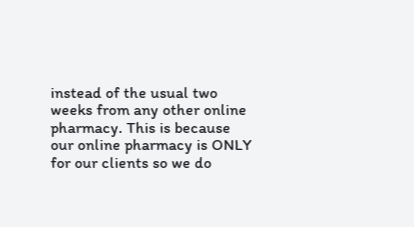instead of the usual two weeks from any other online pharmacy. This is because our online pharmacy is ONLY for our clients so we do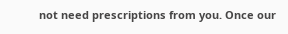not need prescriptions from you. Once our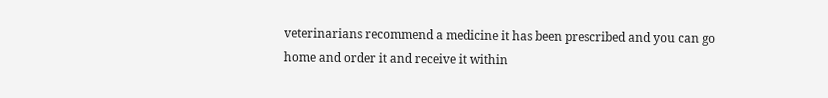veterinarians recommend a medicine it has been prescribed and you can go home and order it and receive it within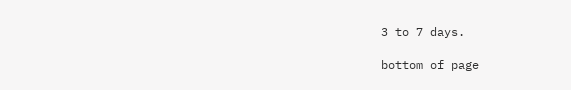3 to 7 days.

bottom of page